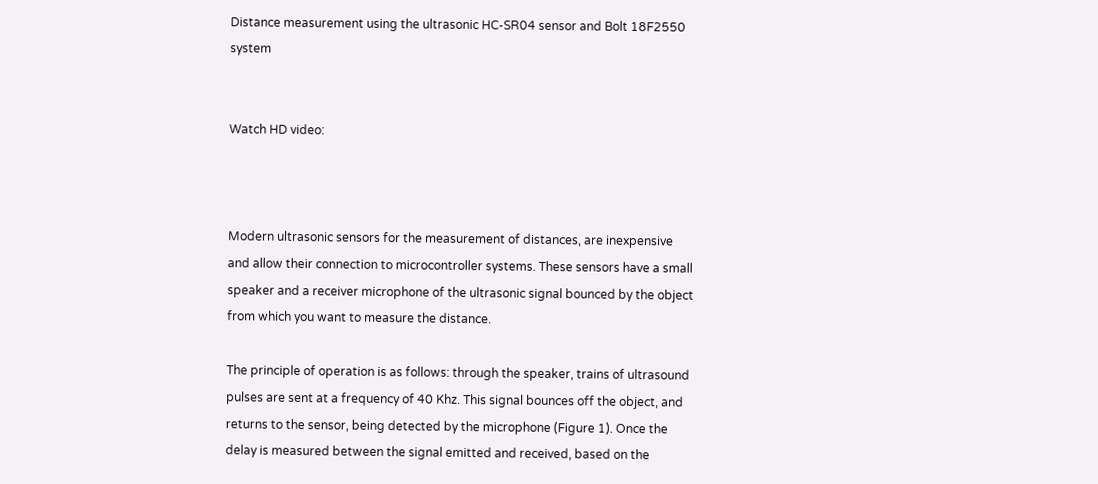Distance measurement using the ultrasonic HC-SR04 sensor and Bolt 18F2550 system


Watch HD video:



Modern ultrasonic sensors for the measurement of distances, are inexpensive and allow their connection to microcontroller systems. These sensors have a small speaker and a receiver microphone of the ultrasonic signal bounced by the object from which you want to measure the distance.

The principle of operation is as follows: through the speaker, trains of ultrasound pulses are sent at a frequency of 40 Khz. This signal bounces off the object, and returns to the sensor, being detected by the microphone (Figure 1). Once the delay is measured between the signal emitted and received, based on the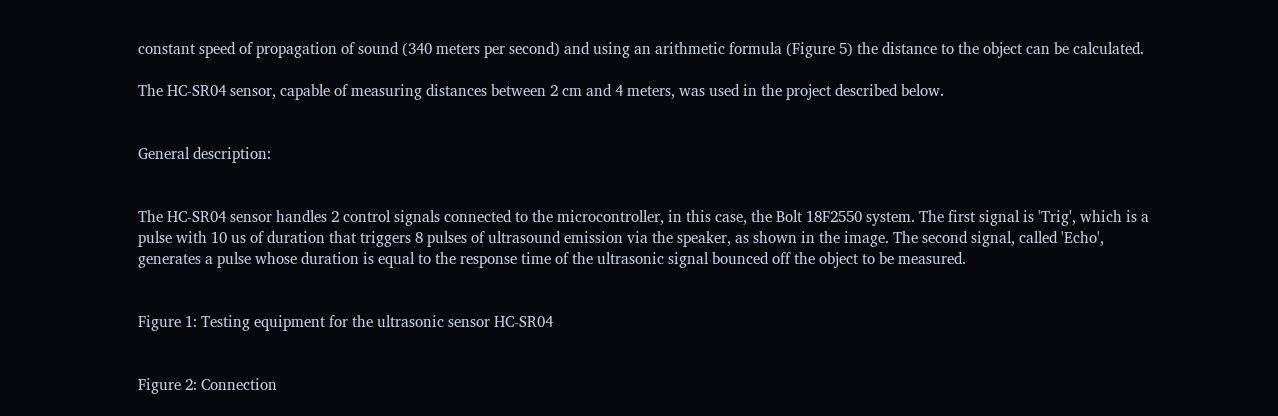constant speed of propagation of sound (340 meters per second) and using an arithmetic formula (Figure 5) the distance to the object can be calculated.

The HC-SR04 sensor, capable of measuring distances between 2 cm and 4 meters, was used in the project described below.


General description:


The HC-SR04 sensor handles 2 control signals connected to the microcontroller, in this case, the Bolt 18F2550 system. The first signal is 'Trig', which is a pulse with 10 us of duration that triggers 8 pulses of ultrasound emission via the speaker, as shown in the image. The second signal, called 'Echo', generates a pulse whose duration is equal to the response time of the ultrasonic signal bounced off the object to be measured.


Figure 1: Testing equipment for the ultrasonic sensor HC-SR04


Figure 2: Connection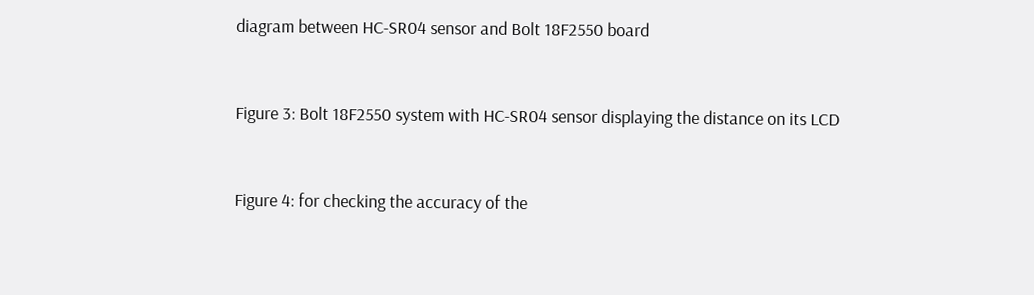diagram between HC-SR04 sensor and Bolt 18F2550 board


Figure 3: Bolt 18F2550 system with HC-SR04 sensor displaying the distance on its LCD


Figure 4: for checking the accuracy of the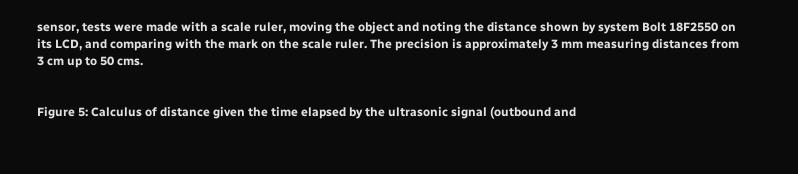sensor, tests were made with a scale ruler, moving the object and noting the distance shown by system Bolt 18F2550 on its LCD, and comparing with the mark on the scale ruler. The precision is approximately 3 mm measuring distances from 3 cm up to 50 cms.


Figure 5: Calculus of distance given the time elapsed by the ultrasonic signal (outbound and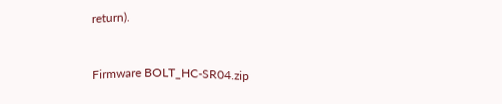return).


Firmware BOLT_HC-SR04.zip